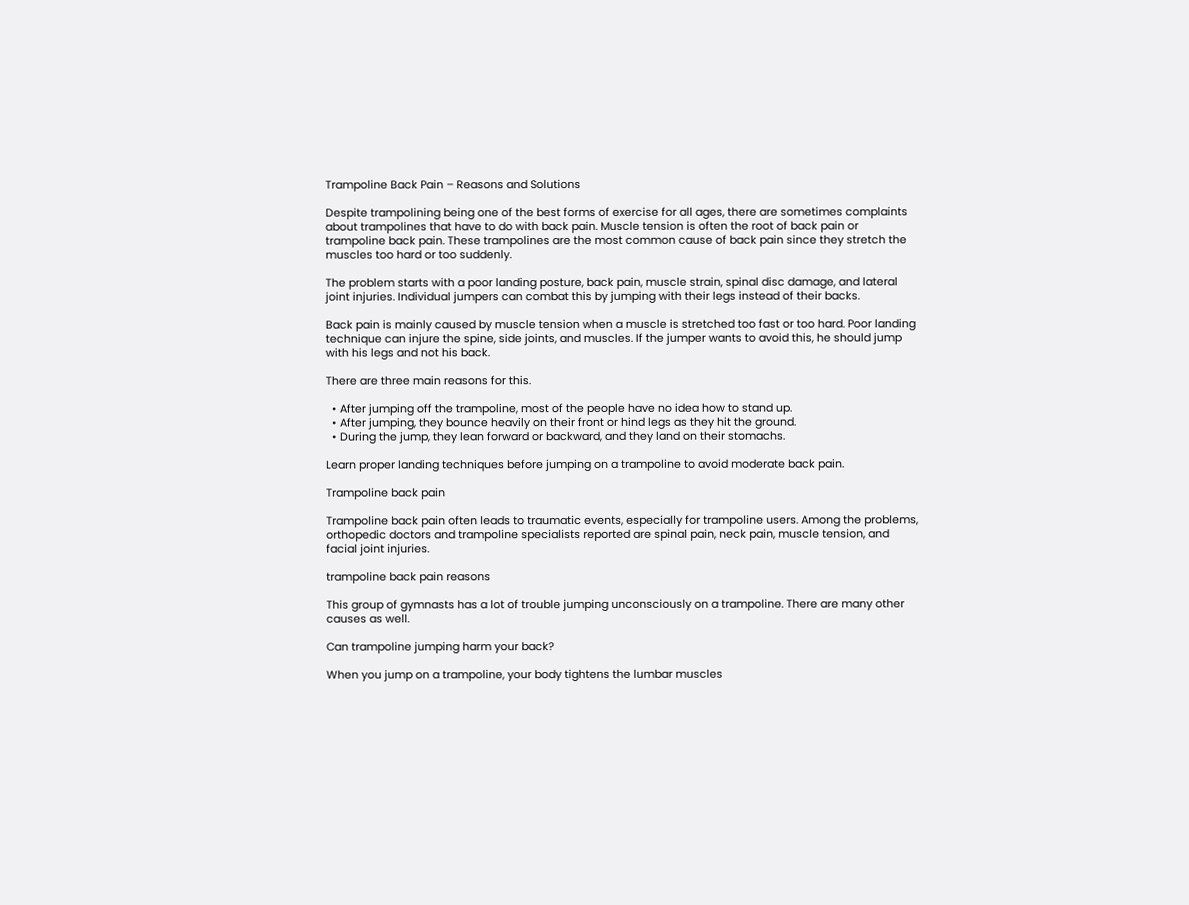Trampoline Back Pain – Reasons and Solutions

Despite trampolining being one of the best forms of exercise for all ages, there are sometimes complaints about trampolines that have to do with back pain. Muscle tension is often the root of back pain or trampoline back pain. These trampolines are the most common cause of back pain since they stretch the muscles too hard or too suddenly.

The problem starts with a poor landing posture, back pain, muscle strain, spinal disc damage, and lateral joint injuries. Individual jumpers can combat this by jumping with their legs instead of their backs.

Back pain is mainly caused by muscle tension when a muscle is stretched too fast or too hard. Poor landing technique can injure the spine, side joints, and muscles. If the jumper wants to avoid this, he should jump with his legs and not his back.

There are three main reasons for this.

  • After jumping off the trampoline, most of the people have no idea how to stand up.
  • After jumping, they bounce heavily on their front or hind legs as they hit the ground.
  • During the jump, they lean forward or backward, and they land on their stomachs.

Learn proper landing techniques before jumping on a trampoline to avoid moderate back pain.

Trampoline back pain

Trampoline back pain often leads to traumatic events, especially for trampoline users. Among the problems, orthopedic doctors and trampoline specialists reported are spinal pain, neck pain, muscle tension, and facial joint injuries.

trampoline back pain reasons

This group of gymnasts has a lot of trouble jumping unconsciously on a trampoline. There are many other causes as well.

Can trampoline jumping harm your back?

When you jump on a trampoline, your body tightens the lumbar muscles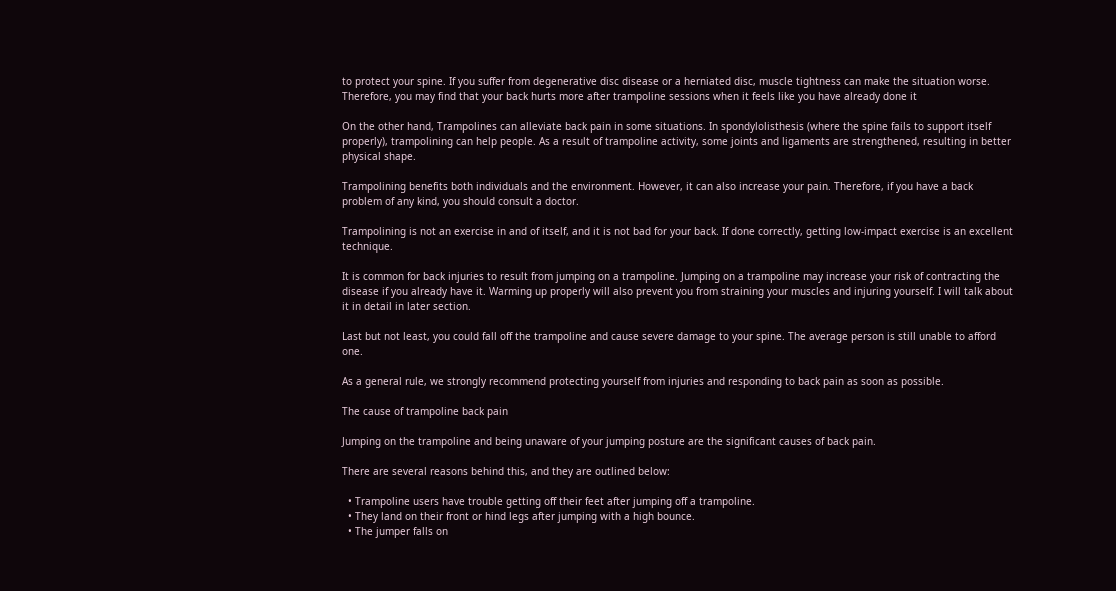to protect your spine. If you suffer from degenerative disc disease or a herniated disc, muscle tightness can make the situation worse. Therefore, you may find that your back hurts more after trampoline sessions when it feels like you have already done it

On the other hand, Trampolines can alleviate back pain in some situations. In spondylolisthesis (where the spine fails to support itself properly), trampolining can help people. As a result of trampoline activity, some joints and ligaments are strengthened, resulting in better physical shape.

Trampolining benefits both individuals and the environment. However, it can also increase your pain. Therefore, if you have a back problem of any kind, you should consult a doctor.

Trampolining is not an exercise in and of itself, and it is not bad for your back. If done correctly, getting low-impact exercise is an excellent technique.

It is common for back injuries to result from jumping on a trampoline. Jumping on a trampoline may increase your risk of contracting the disease if you already have it. Warming up properly will also prevent you from straining your muscles and injuring yourself. I will talk about it in detail in later section.

Last but not least, you could fall off the trampoline and cause severe damage to your spine. The average person is still unable to afford one.

As a general rule, we strongly recommend protecting yourself from injuries and responding to back pain as soon as possible.

The cause of trampoline back pain

Jumping on the trampoline and being unaware of your jumping posture are the significant causes of back pain.

There are several reasons behind this, and they are outlined below:

  • Trampoline users have trouble getting off their feet after jumping off a trampoline.
  • They land on their front or hind legs after jumping with a high bounce.
  • The jumper falls on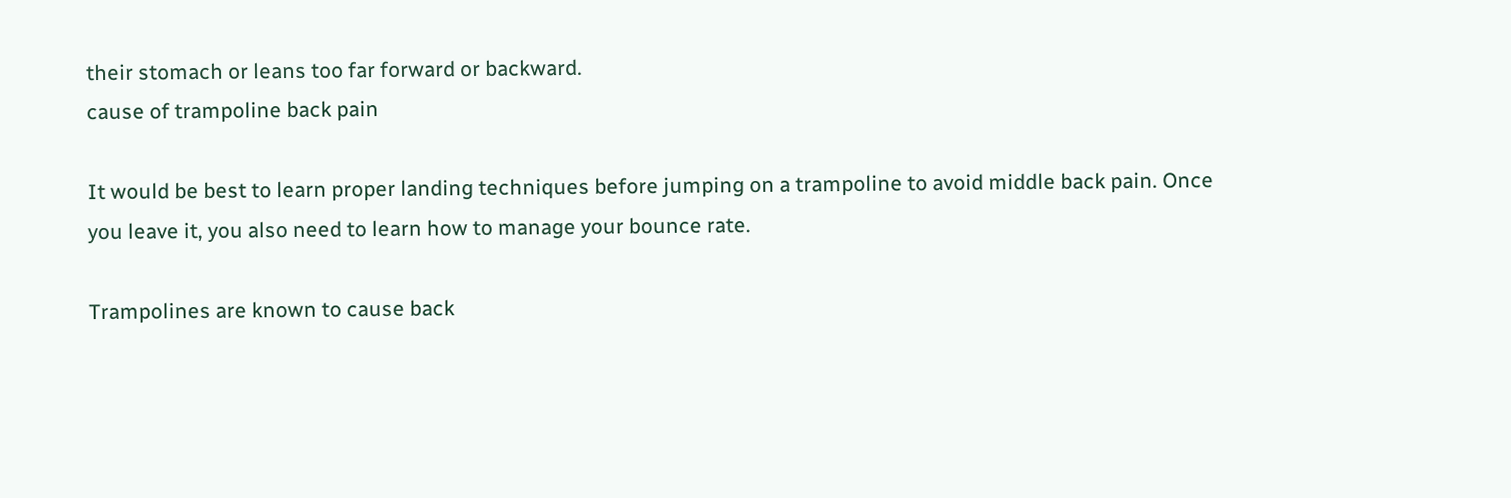their stomach or leans too far forward or backward.
cause of trampoline back pain

It would be best to learn proper landing techniques before jumping on a trampoline to avoid middle back pain. Once you leave it, you also need to learn how to manage your bounce rate.

Trampolines are known to cause back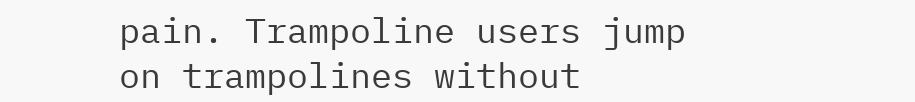pain. Trampoline users jump on trampolines without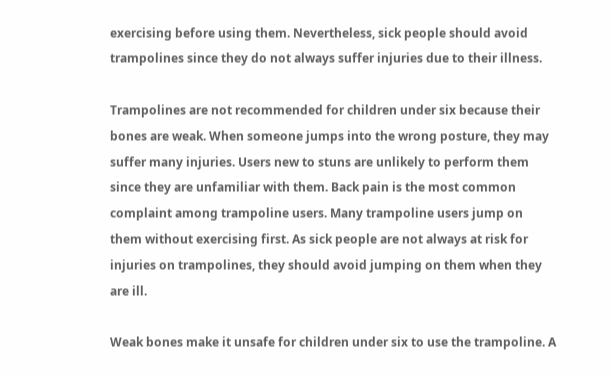exercising before using them. Nevertheless, sick people should avoid trampolines since they do not always suffer injuries due to their illness.

Trampolines are not recommended for children under six because their bones are weak. When someone jumps into the wrong posture, they may suffer many injuries. Users new to stuns are unlikely to perform them since they are unfamiliar with them. Back pain is the most common complaint among trampoline users. Many trampoline users jump on them without exercising first. As sick people are not always at risk for injuries on trampolines, they should avoid jumping on them when they are ill.

Weak bones make it unsafe for children under six to use the trampoline. A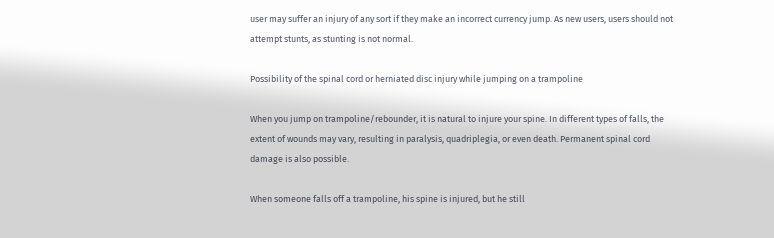user may suffer an injury of any sort if they make an incorrect currency jump. As new users, users should not attempt stunts, as stunting is not normal.

Possibility of the spinal cord or herniated disc injury while jumping on a trampoline

When you jump on trampoline/rebounder, it is natural to injure your spine. In different types of falls, the extent of wounds may vary, resulting in paralysis, quadriplegia, or even death. Permanent spinal cord damage is also possible.

When someone falls off a trampoline, his spine is injured, but he still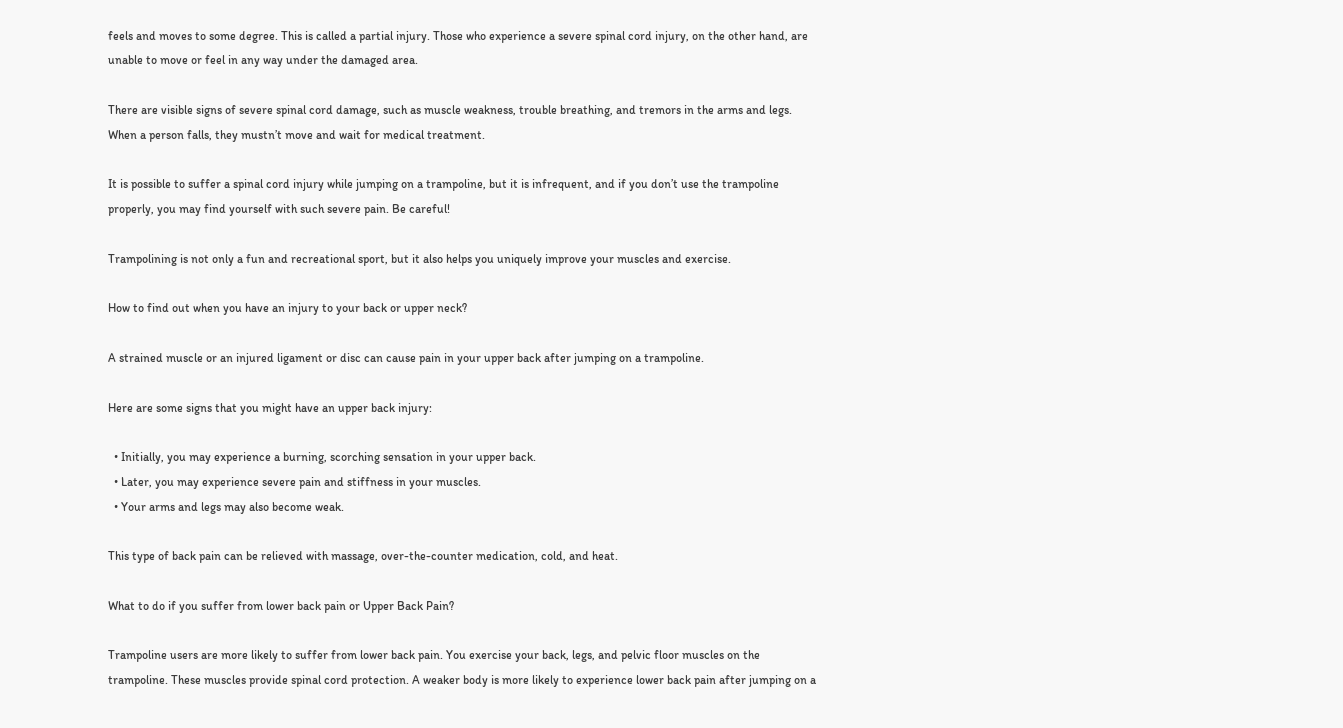feels and moves to some degree. This is called a partial injury. Those who experience a severe spinal cord injury, on the other hand, are unable to move or feel in any way under the damaged area.

There are visible signs of severe spinal cord damage, such as muscle weakness, trouble breathing, and tremors in the arms and legs. When a person falls, they mustn’t move and wait for medical treatment.

It is possible to suffer a spinal cord injury while jumping on a trampoline, but it is infrequent, and if you don’t use the trampoline properly, you may find yourself with such severe pain. Be careful!

Trampolining is not only a fun and recreational sport, but it also helps you uniquely improve your muscles and exercise.

How to find out when you have an injury to your back or upper neck?

A strained muscle or an injured ligament or disc can cause pain in your upper back after jumping on a trampoline.

Here are some signs that you might have an upper back injury:

  • Initially, you may experience a burning, scorching sensation in your upper back.
  • Later, you may experience severe pain and stiffness in your muscles.
  • Your arms and legs may also become weak.

This type of back pain can be relieved with massage, over-the-counter medication, cold, and heat.

What to do if you suffer from lower back pain or Upper Back Pain?

Trampoline users are more likely to suffer from lower back pain. You exercise your back, legs, and pelvic floor muscles on the trampoline. These muscles provide spinal cord protection. A weaker body is more likely to experience lower back pain after jumping on a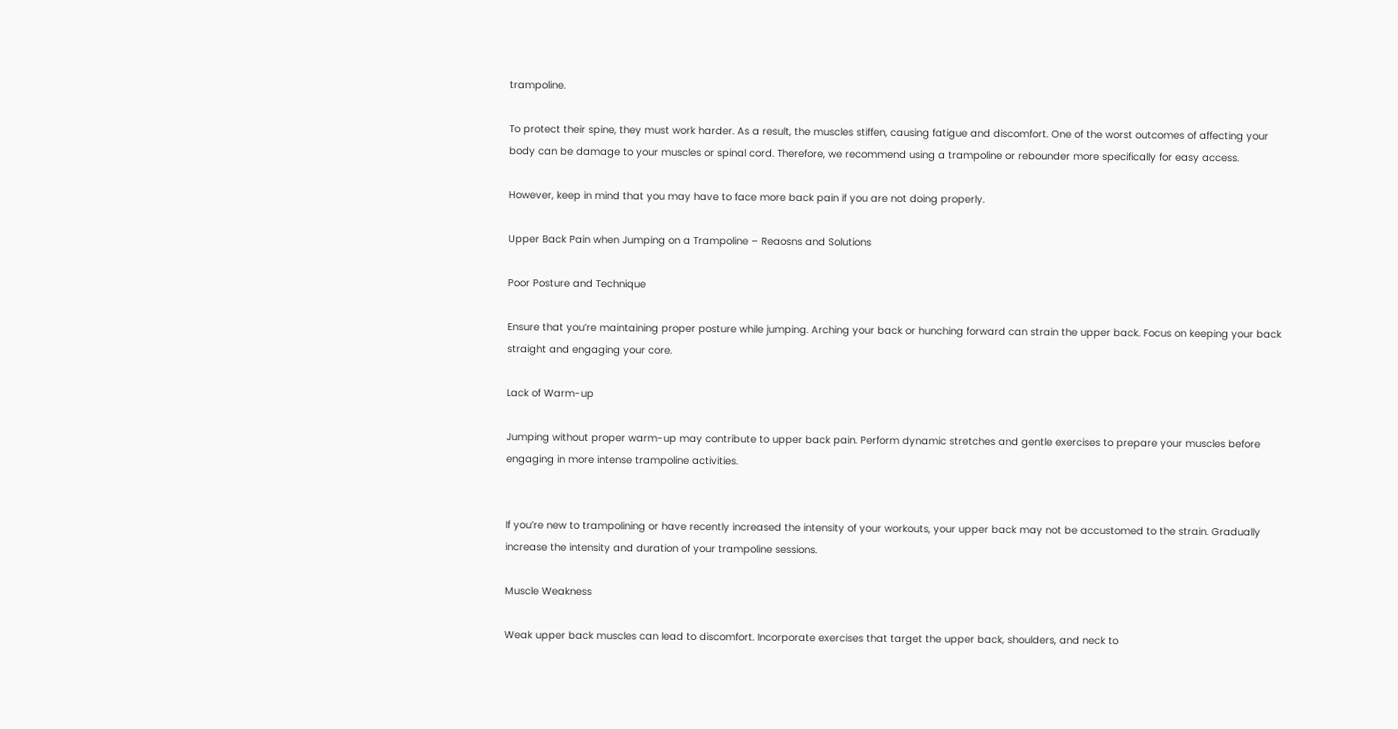trampoline.

To protect their spine, they must work harder. As a result, the muscles stiffen, causing fatigue and discomfort. One of the worst outcomes of affecting your body can be damage to your muscles or spinal cord. Therefore, we recommend using a trampoline or rebounder more specifically for easy access.

However, keep in mind that you may have to face more back pain if you are not doing properly.

Upper Back Pain when Jumping on a Trampoline – Reaosns and Solutions

Poor Posture and Technique

Ensure that you’re maintaining proper posture while jumping. Arching your back or hunching forward can strain the upper back. Focus on keeping your back straight and engaging your core.

Lack of Warm-up

Jumping without proper warm-up may contribute to upper back pain. Perform dynamic stretches and gentle exercises to prepare your muscles before engaging in more intense trampoline activities.


If you’re new to trampolining or have recently increased the intensity of your workouts, your upper back may not be accustomed to the strain. Gradually increase the intensity and duration of your trampoline sessions.

Muscle Weakness

Weak upper back muscles can lead to discomfort. Incorporate exercises that target the upper back, shoulders, and neck to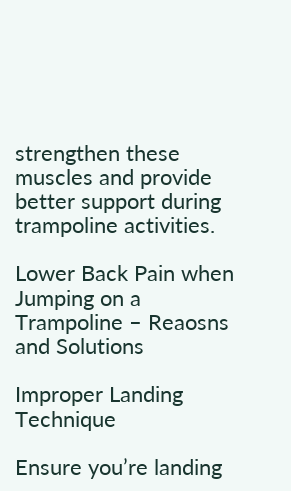strengthen these muscles and provide better support during trampoline activities.

Lower Back Pain when Jumping on a Trampoline – Reaosns and Solutions

Improper Landing Technique

Ensure you’re landing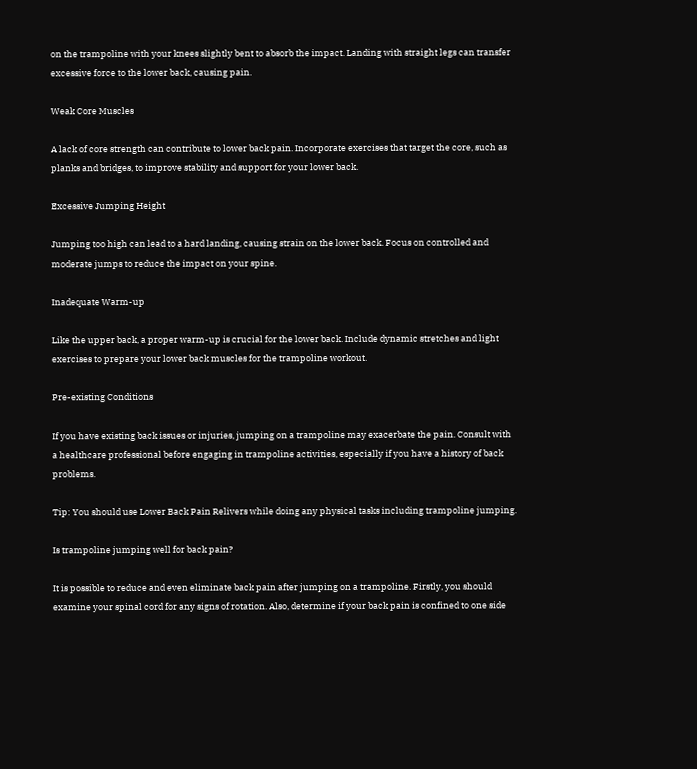on the trampoline with your knees slightly bent to absorb the impact. Landing with straight legs can transfer excessive force to the lower back, causing pain.

Weak Core Muscles

A lack of core strength can contribute to lower back pain. Incorporate exercises that target the core, such as planks and bridges, to improve stability and support for your lower back.

Excessive Jumping Height

Jumping too high can lead to a hard landing, causing strain on the lower back. Focus on controlled and moderate jumps to reduce the impact on your spine.

Inadequate Warm-up

Like the upper back, a proper warm-up is crucial for the lower back. Include dynamic stretches and light exercises to prepare your lower back muscles for the trampoline workout.

Pre-existing Conditions

If you have existing back issues or injuries, jumping on a trampoline may exacerbate the pain. Consult with a healthcare professional before engaging in trampoline activities, especially if you have a history of back problems.

Tip: You should use Lower Back Pain Relivers while doing any physical tasks including trampoline jumping.

Is trampoline jumping well for back pain?

It is possible to reduce and even eliminate back pain after jumping on a trampoline. Firstly, you should examine your spinal cord for any signs of rotation. Also, determine if your back pain is confined to one side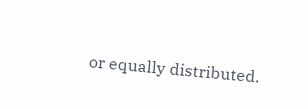or equally distributed.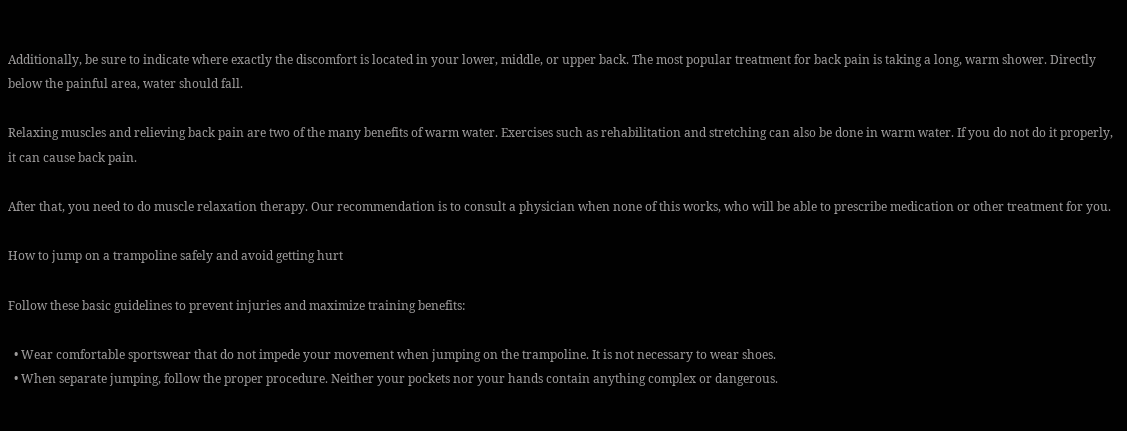Additionally, be sure to indicate where exactly the discomfort is located in your lower, middle, or upper back. The most popular treatment for back pain is taking a long, warm shower. Directly below the painful area, water should fall.

Relaxing muscles and relieving back pain are two of the many benefits of warm water. Exercises such as rehabilitation and stretching can also be done in warm water. If you do not do it properly, it can cause back pain.

After that, you need to do muscle relaxation therapy. Our recommendation is to consult a physician when none of this works, who will be able to prescribe medication or other treatment for you.

How to jump on a trampoline safely and avoid getting hurt

Follow these basic guidelines to prevent injuries and maximize training benefits:

  • Wear comfortable sportswear that do not impede your movement when jumping on the trampoline. It is not necessary to wear shoes.
  • When separate jumping, follow the proper procedure. Neither your pockets nor your hands contain anything complex or dangerous.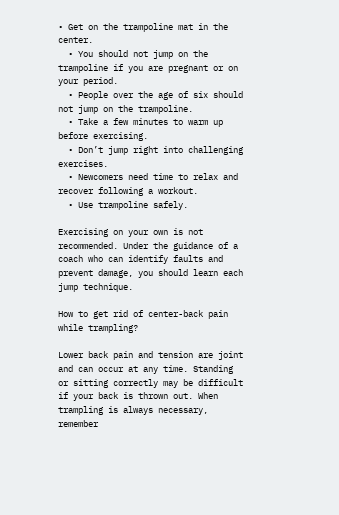• Get on the trampoline mat in the center.
  • You should not jump on the trampoline if you are pregnant or on your period.
  • People over the age of six should not jump on the trampoline.
  • Take a few minutes to warm up before exercising.
  • Don’t jump right into challenging exercises.
  • Newcomers need time to relax and recover following a workout.
  • Use trampoline safely.

Exercising on your own is not recommended. Under the guidance of a coach who can identify faults and prevent damage, you should learn each jump technique.

How to get rid of center-back pain while trampling?

Lower back pain and tension are joint and can occur at any time. Standing or sitting correctly may be difficult if your back is thrown out. When trampling is always necessary, remember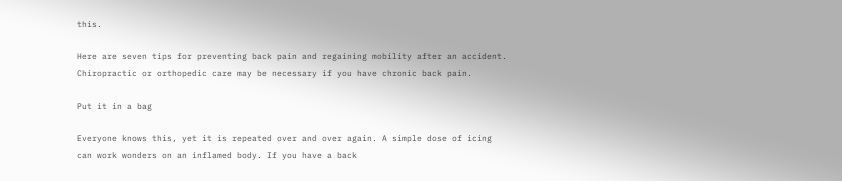this.

Here are seven tips for preventing back pain and regaining mobility after an accident. Chiropractic or orthopedic care may be necessary if you have chronic back pain.

Put it in a bag

Everyone knows this, yet it is repeated over and over again. A simple dose of icing can work wonders on an inflamed body. If you have a back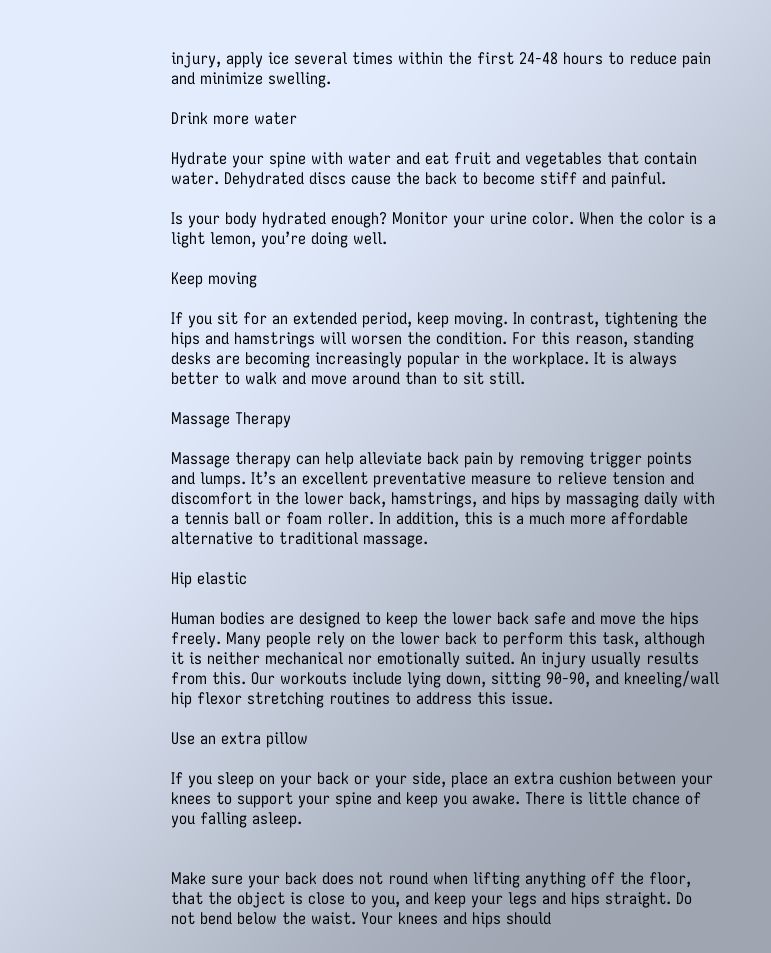injury, apply ice several times within the first 24-48 hours to reduce pain and minimize swelling.

Drink more water

Hydrate your spine with water and eat fruit and vegetables that contain water. Dehydrated discs cause the back to become stiff and painful.

Is your body hydrated enough? Monitor your urine color. When the color is a light lemon, you’re doing well.

Keep moving

If you sit for an extended period, keep moving. In contrast, tightening the hips and hamstrings will worsen the condition. For this reason, standing desks are becoming increasingly popular in the workplace. It is always better to walk and move around than to sit still.

Massage Therapy

Massage therapy can help alleviate back pain by removing trigger points and lumps. It’s an excellent preventative measure to relieve tension and discomfort in the lower back, hamstrings, and hips by massaging daily with a tennis ball or foam roller. In addition, this is a much more affordable alternative to traditional massage.

Hip elastic

Human bodies are designed to keep the lower back safe and move the hips freely. Many people rely on the lower back to perform this task, although it is neither mechanical nor emotionally suited. An injury usually results from this. Our workouts include lying down, sitting 90-90, and kneeling/wall hip flexor stretching routines to address this issue.

Use an extra pillow

If you sleep on your back or your side, place an extra cushion between your knees to support your spine and keep you awake. There is little chance of you falling asleep.


Make sure your back does not round when lifting anything off the floor, that the object is close to you, and keep your legs and hips straight. Do not bend below the waist. Your knees and hips should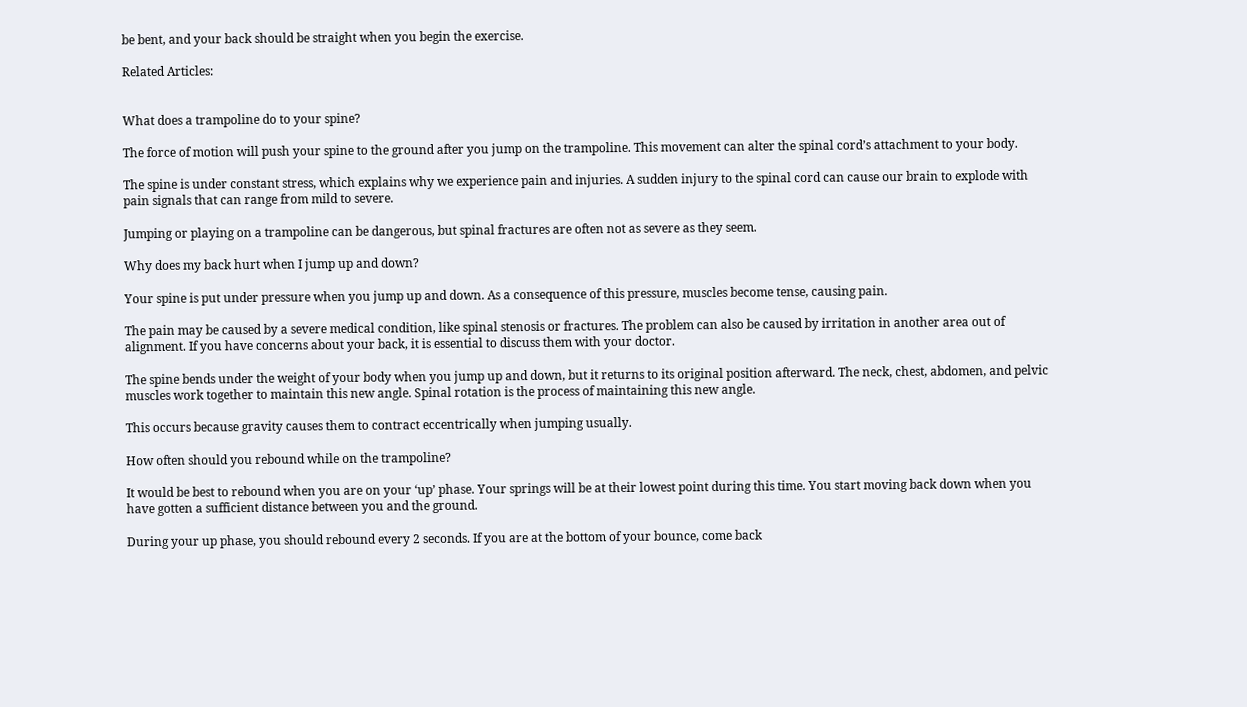be bent, and your back should be straight when you begin the exercise.

Related Articles:


What does a trampoline do to your spine?

The force of motion will push your spine to the ground after you jump on the trampoline. This movement can alter the spinal cord’s attachment to your body.

The spine is under constant stress, which explains why we experience pain and injuries. A sudden injury to the spinal cord can cause our brain to explode with pain signals that can range from mild to severe.

Jumping or playing on a trampoline can be dangerous, but spinal fractures are often not as severe as they seem.

Why does my back hurt when I jump up and down?

Your spine is put under pressure when you jump up and down. As a consequence of this pressure, muscles become tense, causing pain.

The pain may be caused by a severe medical condition, like spinal stenosis or fractures. The problem can also be caused by irritation in another area out of alignment. If you have concerns about your back, it is essential to discuss them with your doctor.

The spine bends under the weight of your body when you jump up and down, but it returns to its original position afterward. The neck, chest, abdomen, and pelvic muscles work together to maintain this new angle. Spinal rotation is the process of maintaining this new angle.

This occurs because gravity causes them to contract eccentrically when jumping usually.

How often should you rebound while on the trampoline?

It would be best to rebound when you are on your ‘up’ phase. Your springs will be at their lowest point during this time. You start moving back down when you have gotten a sufficient distance between you and the ground.

During your up phase, you should rebound every 2 seconds. If you are at the bottom of your bounce, come back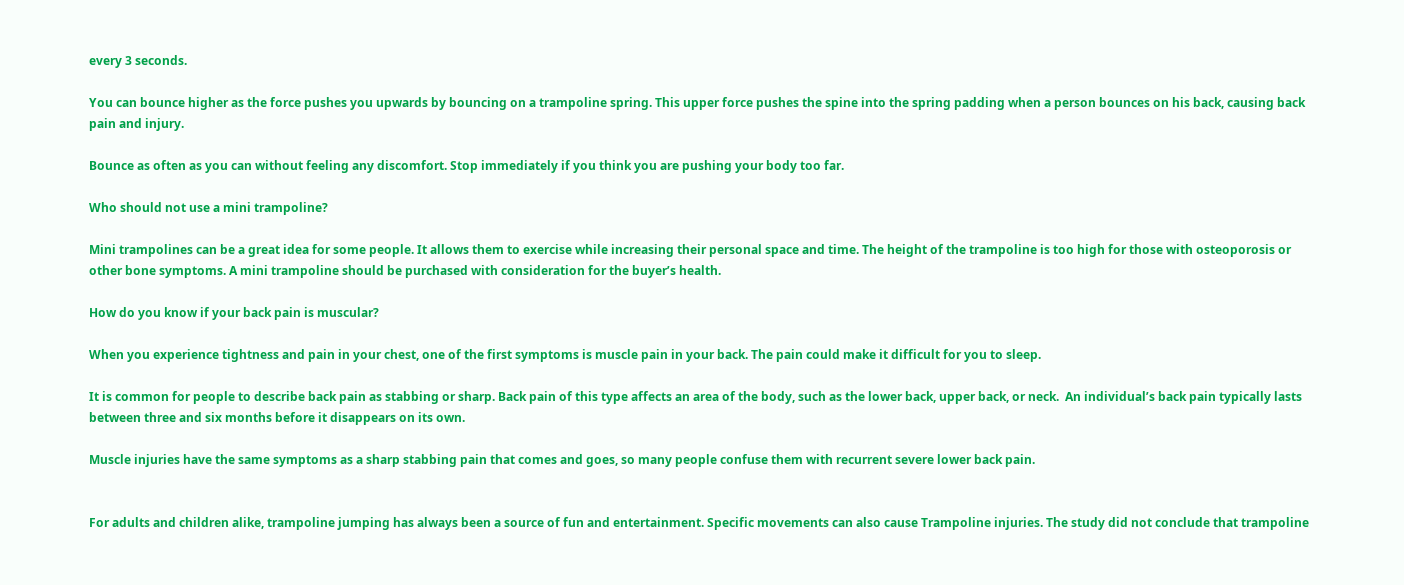every 3 seconds.

You can bounce higher as the force pushes you upwards by bouncing on a trampoline spring. This upper force pushes the spine into the spring padding when a person bounces on his back, causing back pain and injury.

Bounce as often as you can without feeling any discomfort. Stop immediately if you think you are pushing your body too far.

Who should not use a mini trampoline?

Mini trampolines can be a great idea for some people. It allows them to exercise while increasing their personal space and time. The height of the trampoline is too high for those with osteoporosis or other bone symptoms. A mini trampoline should be purchased with consideration for the buyer’s health.

How do you know if your back pain is muscular?

When you experience tightness and pain in your chest, one of the first symptoms is muscle pain in your back. The pain could make it difficult for you to sleep.

It is common for people to describe back pain as stabbing or sharp. Back pain of this type affects an area of the body, such as the lower back, upper back, or neck.  An individual’s back pain typically lasts between three and six months before it disappears on its own.

Muscle injuries have the same symptoms as a sharp stabbing pain that comes and goes, so many people confuse them with recurrent severe lower back pain.


For adults and children alike, trampoline jumping has always been a source of fun and entertainment. Specific movements can also cause Trampoline injuries. The study did not conclude that trampoline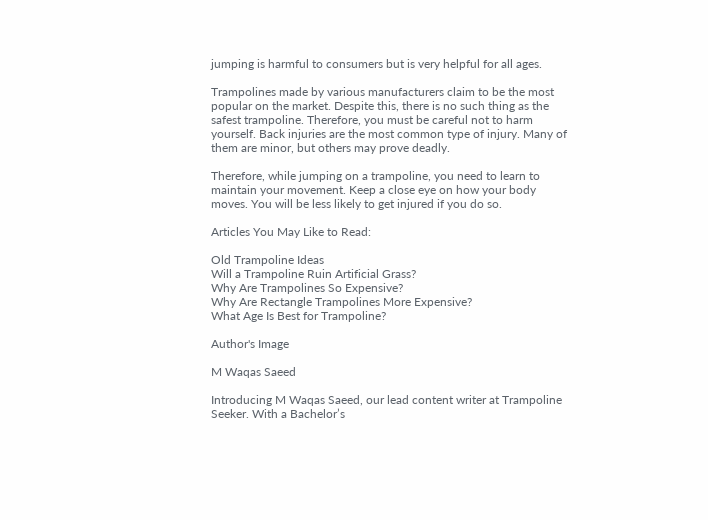jumping is harmful to consumers but is very helpful for all ages.

Trampolines made by various manufacturers claim to be the most popular on the market. Despite this, there is no such thing as the safest trampoline. Therefore, you must be careful not to harm yourself. Back injuries are the most common type of injury. Many of them are minor, but others may prove deadly.

Therefore, while jumping on a trampoline, you need to learn to maintain your movement. Keep a close eye on how your body moves. You will be less likely to get injured if you do so.

Articles You May Like to Read:

Old Trampoline Ideas
Will a Trampoline Ruin Artificial Grass?
Why Are Trampolines So Expensive?
Why Are Rectangle Trampolines More Expensive?
What Age Is Best for Trampoline?

Author's Image

M Waqas Saeed

Introducing M Waqas Saeed, our lead content writer at Trampoline Seeker. With a Bachelor’s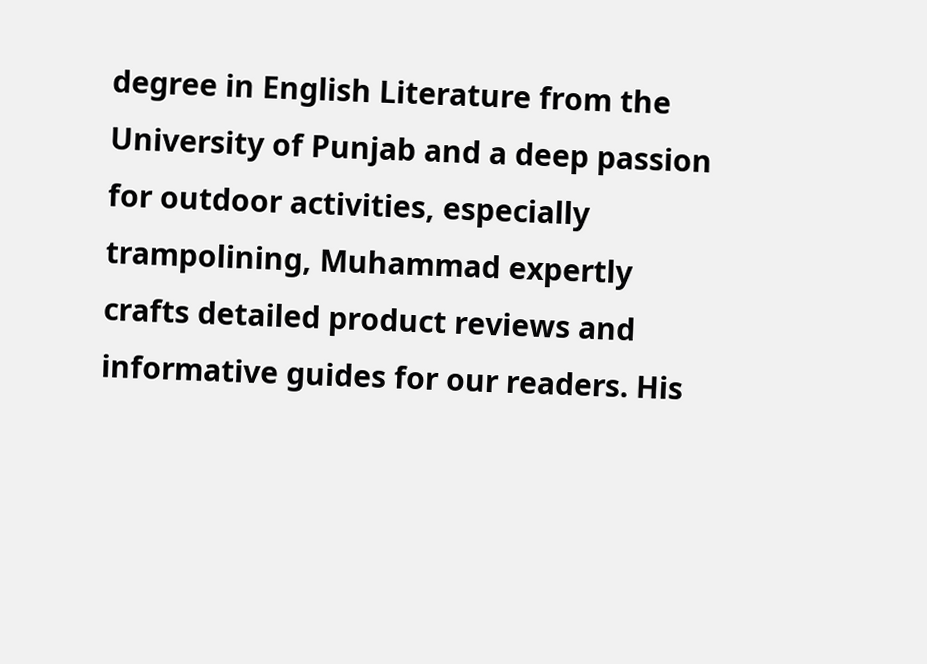degree in English Literature from the University of Punjab and a deep passion for outdoor activities, especially trampolining, Muhammad expertly crafts detailed product reviews and informative guides for our readers. His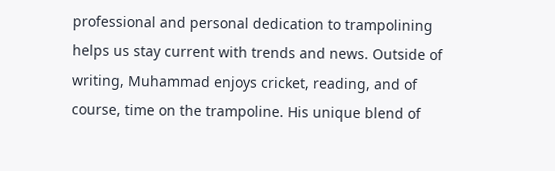professional and personal dedication to trampolining helps us stay current with trends and news. Outside of writing, Muhammad enjoys cricket, reading, and of course, time on the trampoline. His unique blend of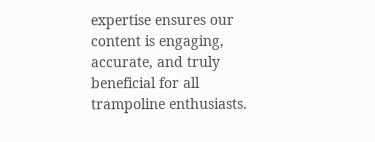expertise ensures our content is engaging, accurate, and truly beneficial for all trampoline enthusiasts.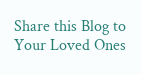Share this Blog to Your Loved Ones